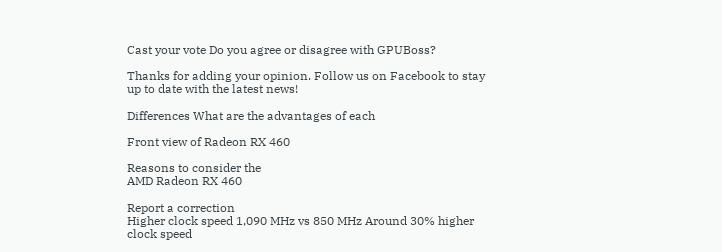Cast your vote Do you agree or disagree with GPUBoss?

Thanks for adding your opinion. Follow us on Facebook to stay up to date with the latest news!

Differences What are the advantages of each

Front view of Radeon RX 460

Reasons to consider the
AMD Radeon RX 460

Report a correction
Higher clock speed 1,090 MHz vs 850 MHz Around 30% higher clock speed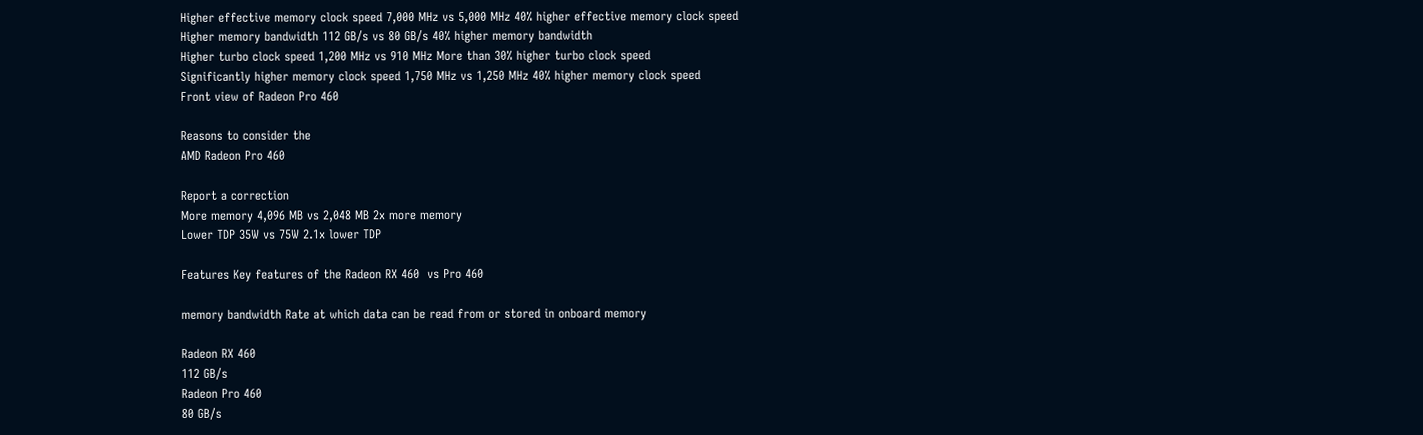Higher effective memory clock speed 7,000 MHz vs 5,000 MHz 40% higher effective memory clock speed
Higher memory bandwidth 112 GB/s vs 80 GB/s 40% higher memory bandwidth
Higher turbo clock speed 1,200 MHz vs 910 MHz More than 30% higher turbo clock speed
Significantly higher memory clock speed 1,750 MHz vs 1,250 MHz 40% higher memory clock speed
Front view of Radeon Pro 460

Reasons to consider the
AMD Radeon Pro 460

Report a correction
More memory 4,096 MB vs 2,048 MB 2x more memory
Lower TDP 35W vs 75W 2.1x lower TDP

Features Key features of the Radeon RX 460  vs Pro 460

memory bandwidth Rate at which data can be read from or stored in onboard memory

Radeon RX 460
112 GB/s
Radeon Pro 460
80 GB/s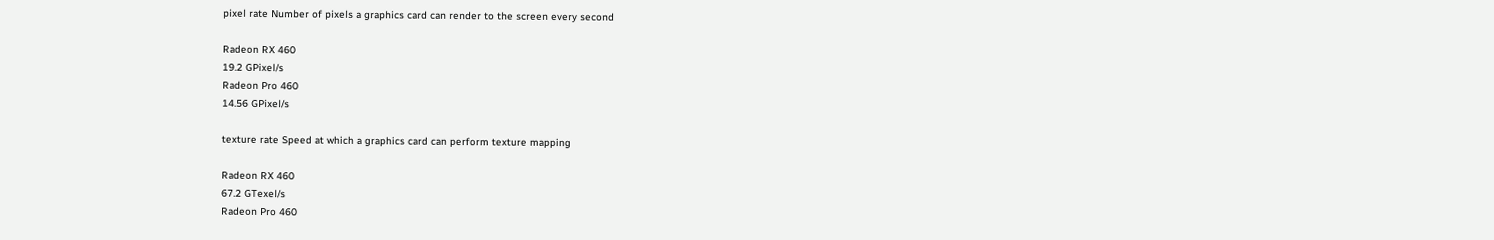pixel rate Number of pixels a graphics card can render to the screen every second

Radeon RX 460
19.2 GPixel/s
Radeon Pro 460
14.56 GPixel/s

texture rate Speed at which a graphics card can perform texture mapping

Radeon RX 460
67.2 GTexel/s
Radeon Pro 460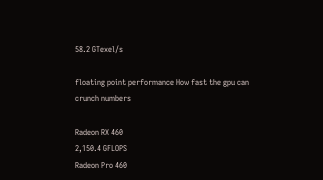58.2 GTexel/s

floating point performance How fast the gpu can crunch numbers

Radeon RX 460
2,150.4 GFLOPS
Radeon Pro 460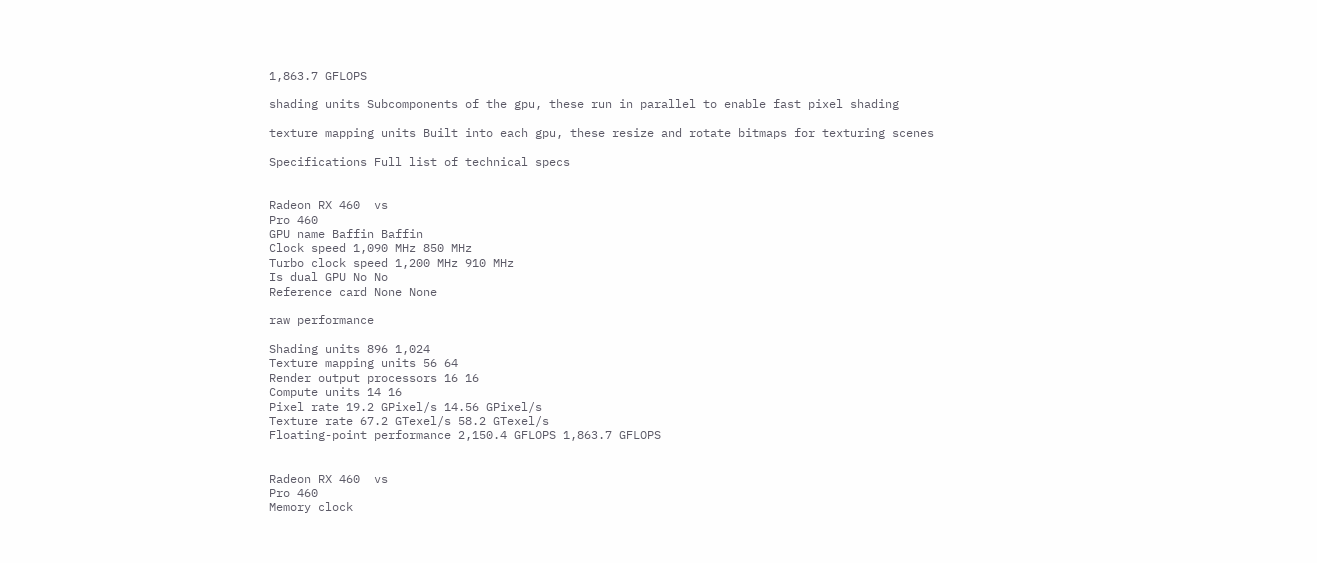1,863.7 GFLOPS

shading units Subcomponents of the gpu, these run in parallel to enable fast pixel shading

texture mapping units Built into each gpu, these resize and rotate bitmaps for texturing scenes

Specifications Full list of technical specs


Radeon RX 460  vs
Pro 460
GPU name Baffin Baffin
Clock speed 1,090 MHz 850 MHz
Turbo clock speed 1,200 MHz 910 MHz
Is dual GPU No No
Reference card None None

raw performance

Shading units 896 1,024
Texture mapping units 56 64
Render output processors 16 16
Compute units 14 16
Pixel rate 19.2 GPixel/s 14.56 GPixel/s
Texture rate 67.2 GTexel/s 58.2 GTexel/s
Floating-point performance 2,150.4 GFLOPS 1,863.7 GFLOPS


Radeon RX 460  vs
Pro 460
Memory clock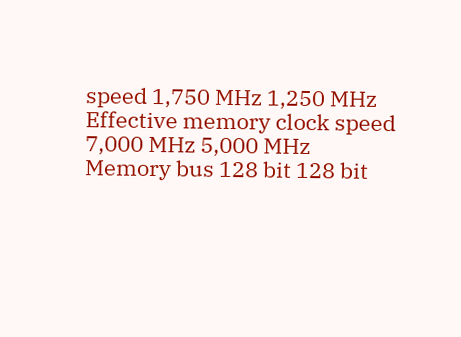speed 1,750 MHz 1,250 MHz
Effective memory clock speed 7,000 MHz 5,000 MHz
Memory bus 128 bit 128 bit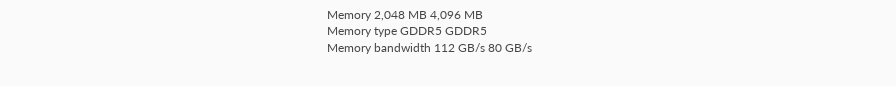Memory 2,048 MB 4,096 MB
Memory type GDDR5 GDDR5
Memory bandwidth 112 GB/s 80 GB/s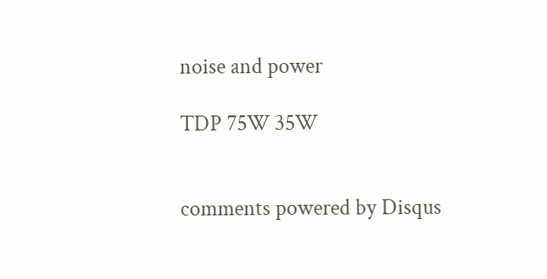noise and power

TDP 75W 35W


comments powered by Disqus